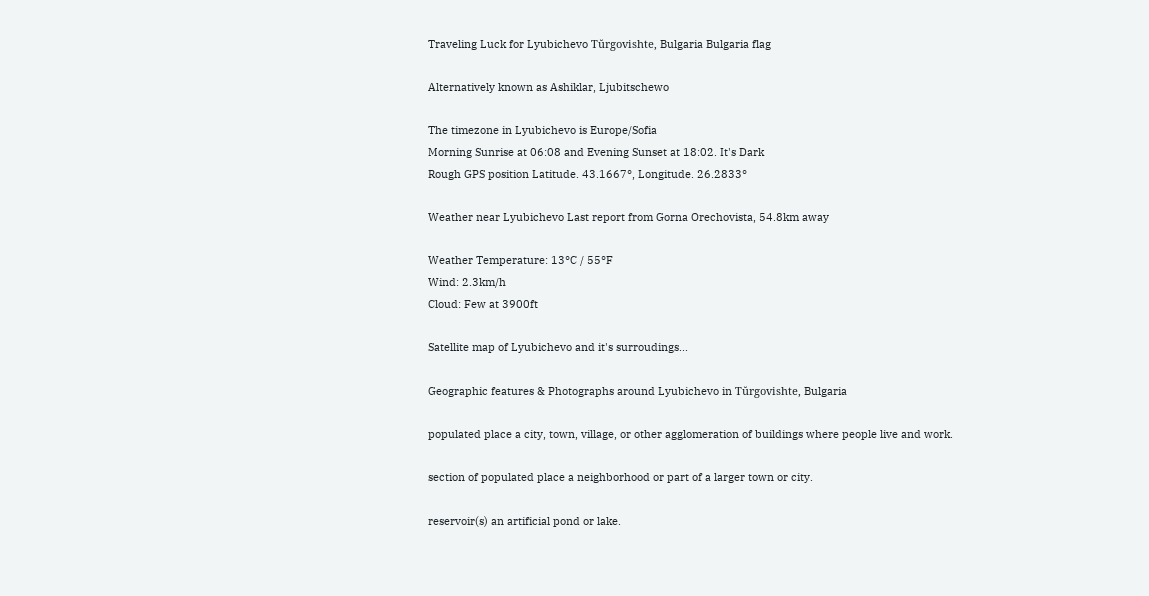Traveling Luck for Lyubichevo Tŭrgovishte, Bulgaria Bulgaria flag

Alternatively known as Ashiklar, Ljubitschewo

The timezone in Lyubichevo is Europe/Sofia
Morning Sunrise at 06:08 and Evening Sunset at 18:02. It's Dark
Rough GPS position Latitude. 43.1667°, Longitude. 26.2833°

Weather near Lyubichevo Last report from Gorna Orechovista, 54.8km away

Weather Temperature: 13°C / 55°F
Wind: 2.3km/h
Cloud: Few at 3900ft

Satellite map of Lyubichevo and it's surroudings...

Geographic features & Photographs around Lyubichevo in Tŭrgovishte, Bulgaria

populated place a city, town, village, or other agglomeration of buildings where people live and work.

section of populated place a neighborhood or part of a larger town or city.

reservoir(s) an artificial pond or lake.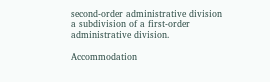second-order administrative division a subdivision of a first-order administrative division.

Accommodation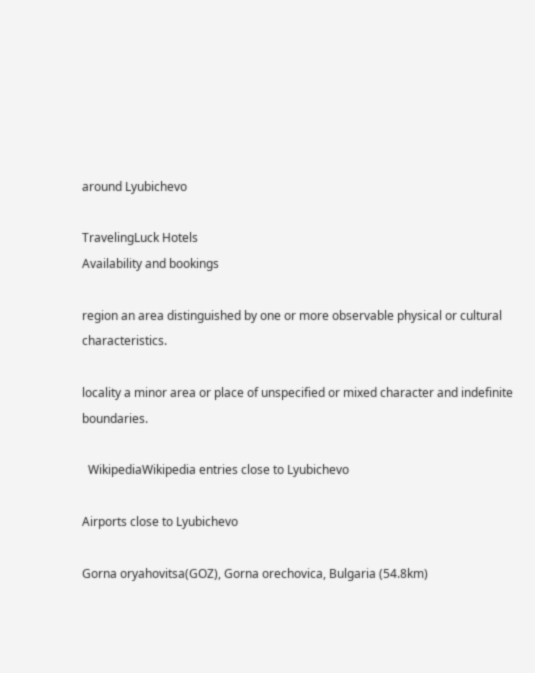around Lyubichevo

TravelingLuck Hotels
Availability and bookings

region an area distinguished by one or more observable physical or cultural characteristics.

locality a minor area or place of unspecified or mixed character and indefinite boundaries.

  WikipediaWikipedia entries close to Lyubichevo

Airports close to Lyubichevo

Gorna oryahovitsa(GOZ), Gorna orechovica, Bulgaria (54.8km)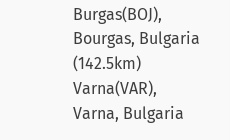Burgas(BOJ), Bourgas, Bulgaria (142.5km)
Varna(VAR), Varna, Bulgaria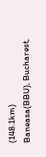(148.1km)
Baneasa(BBU), Bucharest,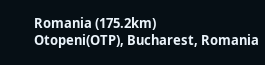Romania (175.2km)
Otopeni(OTP), Bucharest, Romania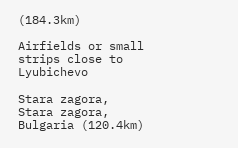(184.3km)

Airfields or small strips close to Lyubichevo

Stara zagora, Stara zagora, Bulgaria (120.4km)